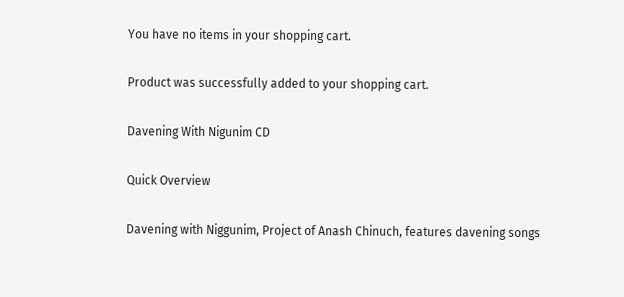You have no items in your shopping cart.

Product was successfully added to your shopping cart.

Davening With Nigunim CD

Quick Overview

Davening with Niggunim, Project of Anash Chinuch, features davening songs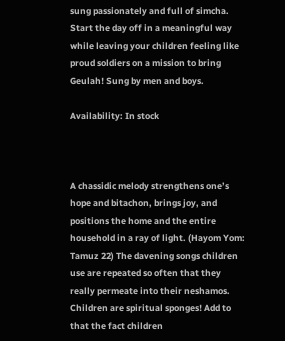sung passionately and full of simcha. Start the day off in a meaningful way while leaving your children feeling like proud soldiers on a mission to bring Geulah! Sung by men and boys.

Availability: In stock



A chassidic melody strengthens one’s hope and bitachon, brings joy, and positions the home and the entire household in a ray of light. (Hayom Yom: Tamuz 22) The davening songs children use are repeated so often that they really permeate into their neshamos. Children are spiritual sponges! Add to that the fact children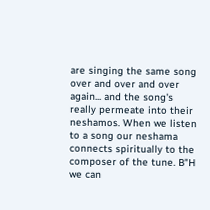are singing the same song over and over and over again... and the song's really permeate into their neshamos. When we listen to a song our neshama connects spiritually to the composer of the tune. B"H we can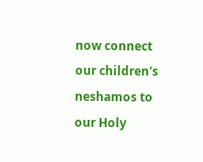now connect our children's neshamos to our Holy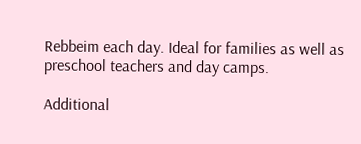Rebbeim each day. Ideal for families as well as preschool teachers and day camps.

Additional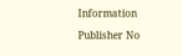Information

Publisher No